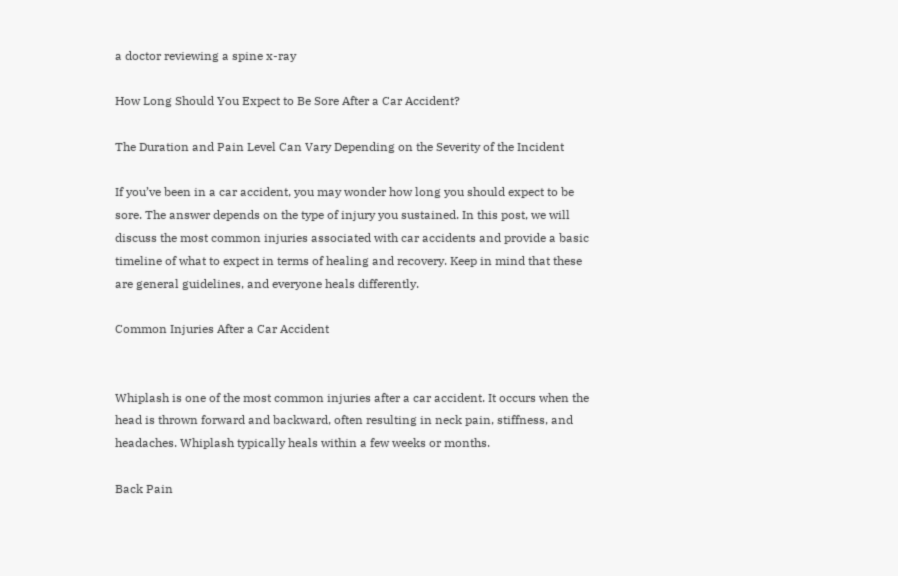a doctor reviewing a spine x-ray

How Long Should You Expect to Be Sore After a Car Accident?

The Duration and Pain Level Can Vary Depending on the Severity of the Incident

If you’ve been in a car accident, you may wonder how long you should expect to be sore. The answer depends on the type of injury you sustained. In this post, we will discuss the most common injuries associated with car accidents and provide a basic timeline of what to expect in terms of healing and recovery. Keep in mind that these are general guidelines, and everyone heals differently.

Common Injuries After a Car Accident


Whiplash is one of the most common injuries after a car accident. It occurs when the head is thrown forward and backward, often resulting in neck pain, stiffness, and headaches. Whiplash typically heals within a few weeks or months.

Back Pain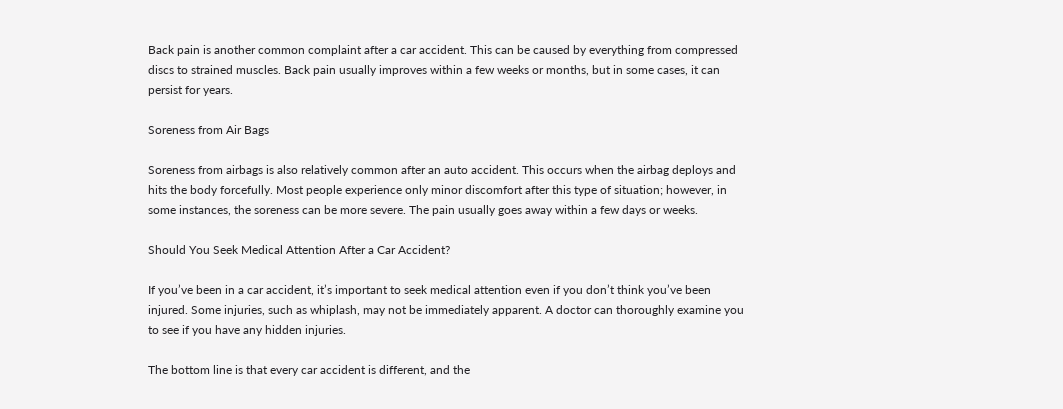Back pain is another common complaint after a car accident. This can be caused by everything from compressed discs to strained muscles. Back pain usually improves within a few weeks or months, but in some cases, it can persist for years.

Soreness from Air Bags

Soreness from airbags is also relatively common after an auto accident. This occurs when the airbag deploys and hits the body forcefully. Most people experience only minor discomfort after this type of situation; however, in some instances, the soreness can be more severe. The pain usually goes away within a few days or weeks.

Should You Seek Medical Attention After a Car Accident?

If you’ve been in a car accident, it’s important to seek medical attention even if you don’t think you’ve been injured. Some injuries, such as whiplash, may not be immediately apparent. A doctor can thoroughly examine you to see if you have any hidden injuries.

The bottom line is that every car accident is different, and the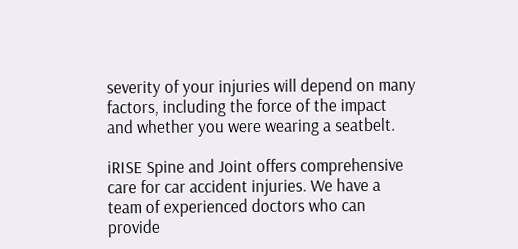severity of your injuries will depend on many factors, including the force of the impact and whether you were wearing a seatbelt.

iRISE Spine and Joint offers comprehensive care for car accident injuries. We have a team of experienced doctors who can provide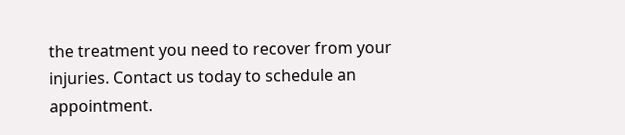the treatment you need to recover from your injuries. Contact us today to schedule an appointment.